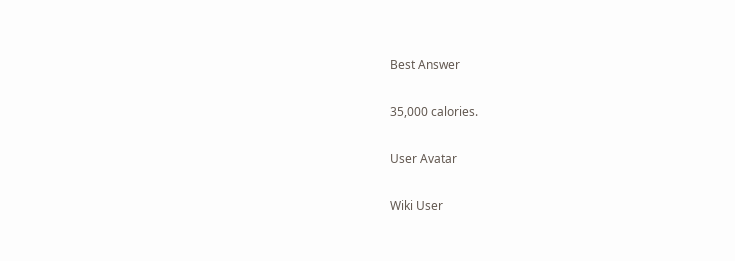Best Answer

35,000 calories.

User Avatar

Wiki User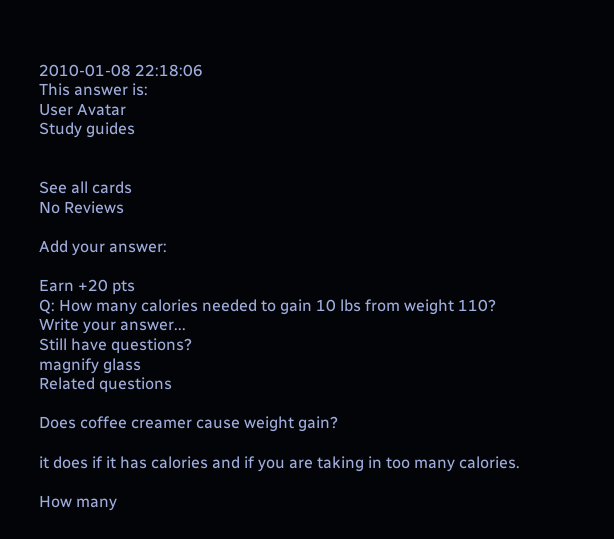2010-01-08 22:18:06
This answer is:
User Avatar
Study guides


See all cards
No Reviews

Add your answer:

Earn +20 pts
Q: How many calories needed to gain 10 lbs from weight 110?
Write your answer...
Still have questions?
magnify glass
Related questions

Does coffee creamer cause weight gain?

it does if it has calories and if you are taking in too many calories.

How many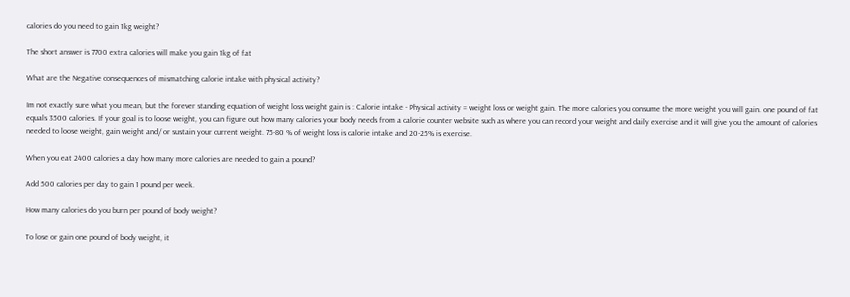calories do you need to gain 1kg weight?

The short answer is 7700 extra calories will make you gain 1kg of fat

What are the Negative consequences of mismatching calorie intake with physical activity?

Im not exactly sure what you mean, but the forever standing equation of weight loss weight gain is : Calorie intake - Physical activity = weight loss or weight gain. The more calories you consume the more weight you will gain. one pound of fat equals 3500 calories. If your goal is to loose weight, you can figure out how many calories your body needs from a calorie counter website such as where you can record your weight and daily exercise and it will give you the amount of calories needed to loose weight, gain weight and/ or sustain your current weight. 75-80 % of weight loss is calorie intake and 20-25% is exercise.

When you eat 2400 calories a day how many more calories are needed to gain a pound?

Add 500 calories per day to gain 1 pound per week.

How many calories do you burn per pound of body weight?

To lose or gain one pound of body weight, it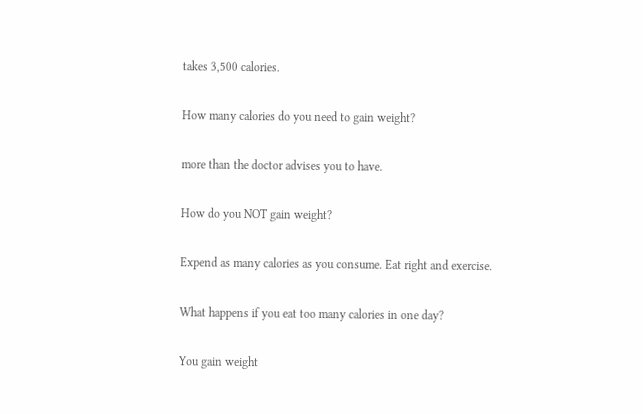takes 3,500 calories.

How many calories do you need to gain weight?

more than the doctor advises you to have.

How do you NOT gain weight?

Expend as many calories as you consume. Eat right and exercise.

What happens if you eat too many calories in one day?

You gain weight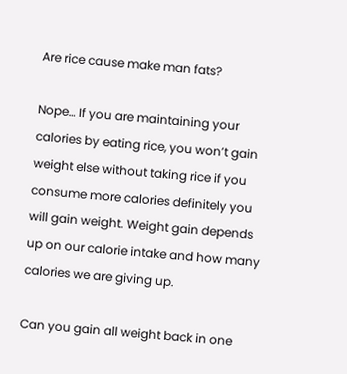Are rice cause make man fats?

Nope… If you are maintaining your calories by eating rice, you won’t gain weight else without taking rice if you consume more calories definitely you will gain weight. Weight gain depends up on our calorie intake and how many calories we are giving up.

Can you gain all weight back in one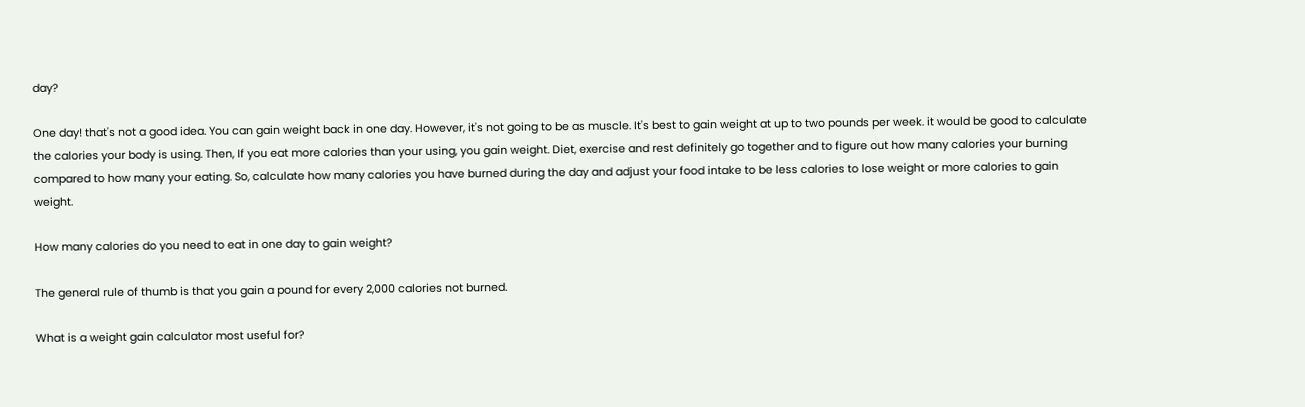day?

One day! that's not a good idea. You can gain weight back in one day. However, it's not going to be as muscle. It's best to gain weight at up to two pounds per week. it would be good to calculate the calories your body is using. Then, If you eat more calories than your using, you gain weight. Diet, exercise and rest definitely go together and to figure out how many calories your burning compared to how many your eating. So, calculate how many calories you have burned during the day and adjust your food intake to be less calories to lose weight or more calories to gain weight.

How many calories do you need to eat in one day to gain weight?

The general rule of thumb is that you gain a pound for every 2,000 calories not burned.

What is a weight gain calculator most useful for?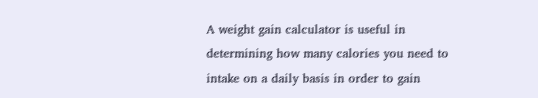A weight gain calculator is useful in determining how many calories you need to intake on a daily basis in order to gain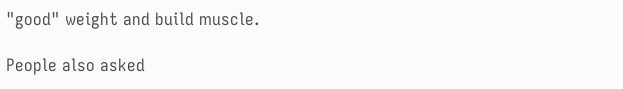"good" weight and build muscle.

People also asked